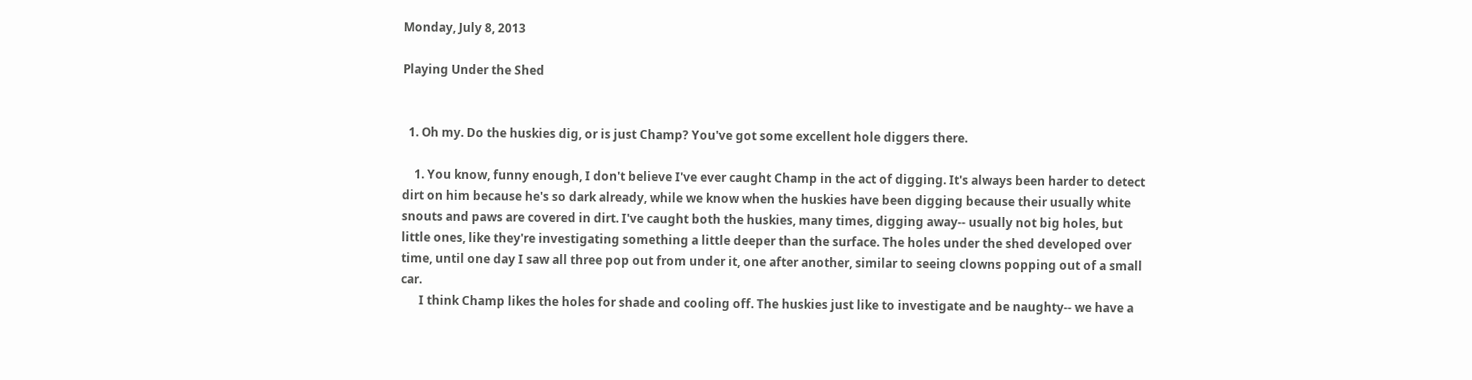Monday, July 8, 2013

Playing Under the Shed


  1. Oh my. Do the huskies dig, or is just Champ? You've got some excellent hole diggers there.

    1. You know, funny enough, I don't believe I've ever caught Champ in the act of digging. It's always been harder to detect dirt on him because he's so dark already, while we know when the huskies have been digging because their usually white snouts and paws are covered in dirt. I've caught both the huskies, many times, digging away-- usually not big holes, but little ones, like they're investigating something a little deeper than the surface. The holes under the shed developed over time, until one day I saw all three pop out from under it, one after another, similar to seeing clowns popping out of a small car.
      I think Champ likes the holes for shade and cooling off. The huskies just like to investigate and be naughty-- we have a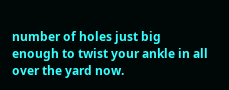number of holes just big enough to twist your ankle in all over the yard now.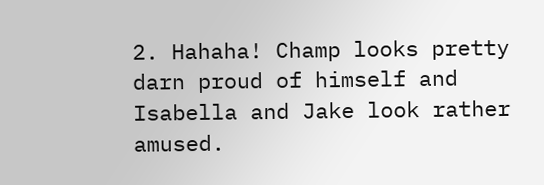2. Hahaha! Champ looks pretty darn proud of himself and Isabella and Jake look rather amused.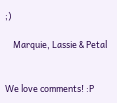;)

    Marquie, Lassie & Petal


We love comments! :P